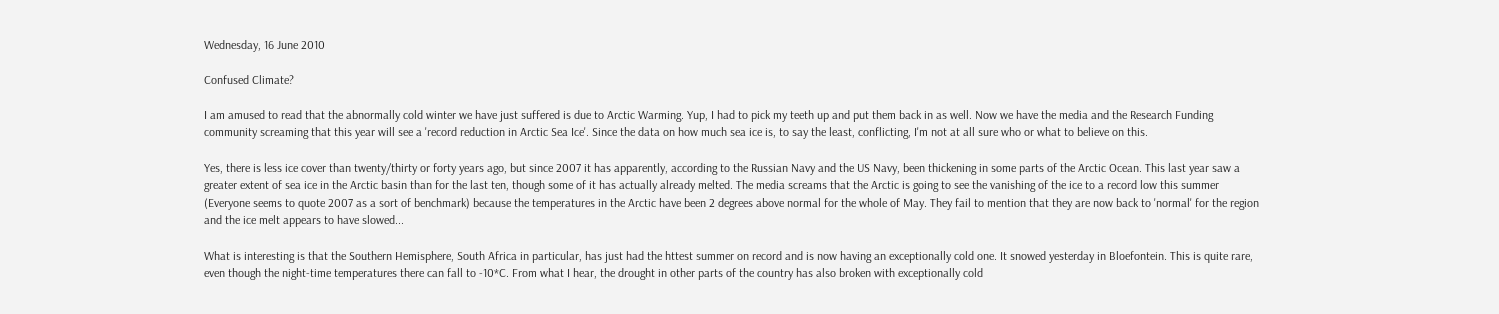Wednesday, 16 June 2010

Confused Climate?

I am amused to read that the abnormally cold winter we have just suffered is due to Arctic Warming. Yup, I had to pick my teeth up and put them back in as well. Now we have the media and the Research Funding community screaming that this year will see a 'record reduction in Arctic Sea Ice'. Since the data on how much sea ice is, to say the least, conflicting, I'm not at all sure who or what to believe on this.

Yes, there is less ice cover than twenty/thirty or forty years ago, but since 2007 it has apparently, according to the Russian Navy and the US Navy, been thickening in some parts of the Arctic Ocean. This last year saw a greater extent of sea ice in the Arctic basin than for the last ten, though some of it has actually already melted. The media screams that the Arctic is going to see the vanishing of the ice to a record low this summer (Everyone seems to quote 2007 as a sort of benchmark) because the temperatures in the Arctic have been 2 degrees above normal for the whole of May. They fail to mention that they are now back to 'normal' for the region and the ice melt appears to have slowed...

What is interesting is that the Southern Hemisphere, South Africa in particular, has just had the httest summer on record and is now having an exceptionally cold one. It snowed yesterday in Bloefontein. This is quite rare, even though the night-time temperatures there can fall to -10*C. From what I hear, the drought in other parts of the country has also broken with exceptionally cold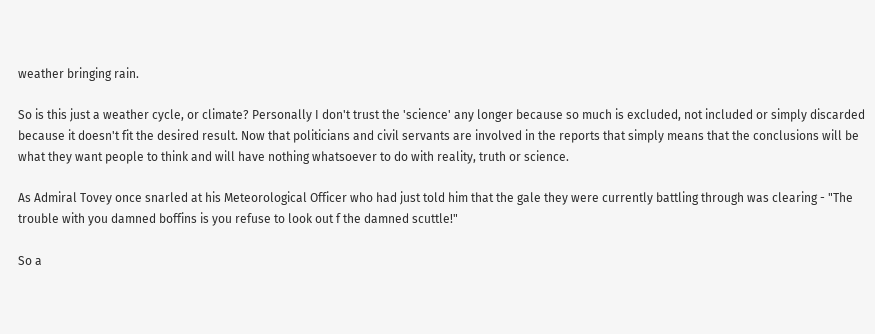weather bringing rain.

So is this just a weather cycle, or climate? Personally I don't trust the 'science' any longer because so much is excluded, not included or simply discarded because it doesn't fit the desired result. Now that politicians and civil servants are involved in the reports that simply means that the conclusions will be what they want people to think and will have nothing whatsoever to do with reality, truth or science.

As Admiral Tovey once snarled at his Meteorological Officer who had just told him that the gale they were currently battling through was clearing - "The trouble with you damned boffins is you refuse to look out f the damned scuttle!"

So a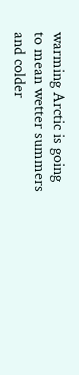warming Arctic is going to mean wetter summers and colder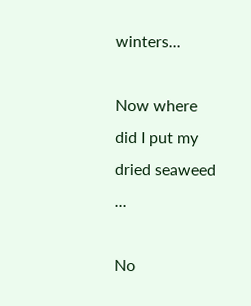winters...

Now where did I put my dried seaweed ...

No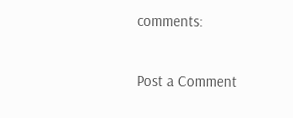comments:

Post a Comment